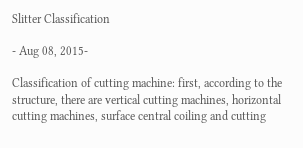Slitter Classification

- Aug 08, 2015-

Classification of cutting machine: first, according to the structure, there are vertical cutting machines, horizontal cutting machines, surface central coiling and cutting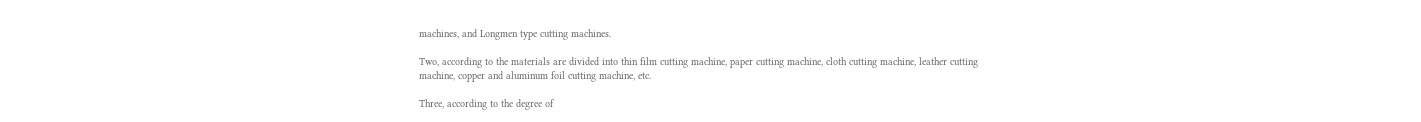machines, and Longmen type cutting machines.

Two, according to the materials are divided into thin film cutting machine, paper cutting machine, cloth cutting machine, leather cutting machine, copper and aluminum foil cutting machine, etc.

Three, according to the degree of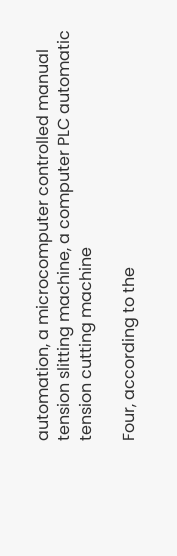automation, a microcomputer controlled manual tension slitting machine, a computer PLC automatic tension cutting machine

Four, according to the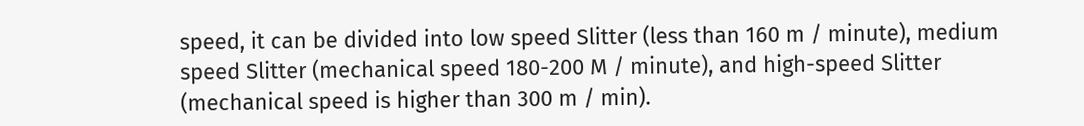speed, it can be divided into low speed Slitter (less than 160 m / minute), medium speed Slitter (mechanical speed 180-200 M / minute), and high-speed Slitter (mechanical speed is higher than 300 m / min).